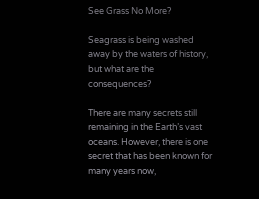See Grass No More?

Seagrass is being washed away by the waters of history, but what are the consequences?

There are many secrets still remaining in the Earth’s vast oceans. However, there is one secret that has been known for many years now,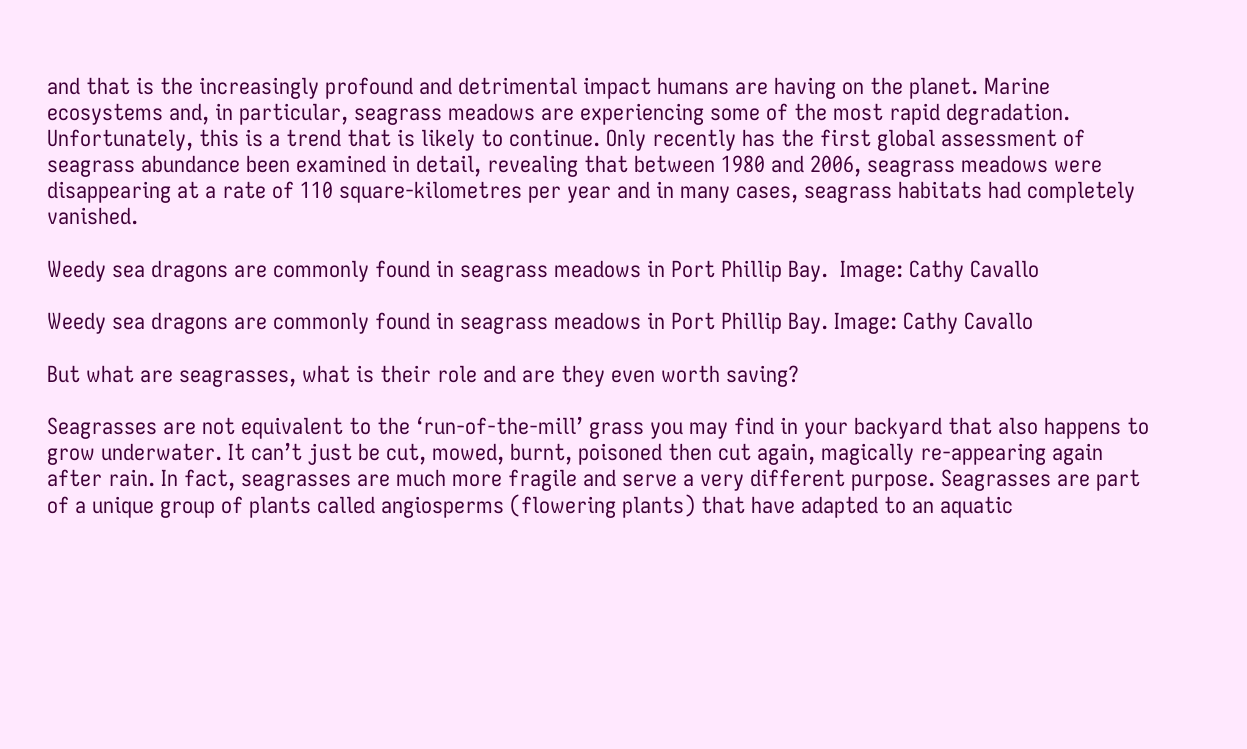and that is the increasingly profound and detrimental impact humans are having on the planet. Marine ecosystems and, in particular, seagrass meadows are experiencing some of the most rapid degradation. Unfortunately, this is a trend that is likely to continue. Only recently has the first global assessment of seagrass abundance been examined in detail, revealing that between 1980 and 2006, seagrass meadows were disappearing at a rate of 110 square-kilometres per year and in many cases, seagrass habitats had completely vanished.

Weedy sea dragons are commonly found in seagrass meadows in Port Phillip Bay.  Image: Cathy Cavallo

Weedy sea dragons are commonly found in seagrass meadows in Port Phillip Bay. Image: Cathy Cavallo

But what are seagrasses, what is their role and are they even worth saving?

Seagrasses are not equivalent to the ‘run-of-the-mill’ grass you may find in your backyard that also happens to grow underwater. It can’t just be cut, mowed, burnt, poisoned then cut again, magically re-appearing again after rain. In fact, seagrasses are much more fragile and serve a very different purpose. Seagrasses are part of a unique group of plants called angiosperms (flowering plants) that have adapted to an aquatic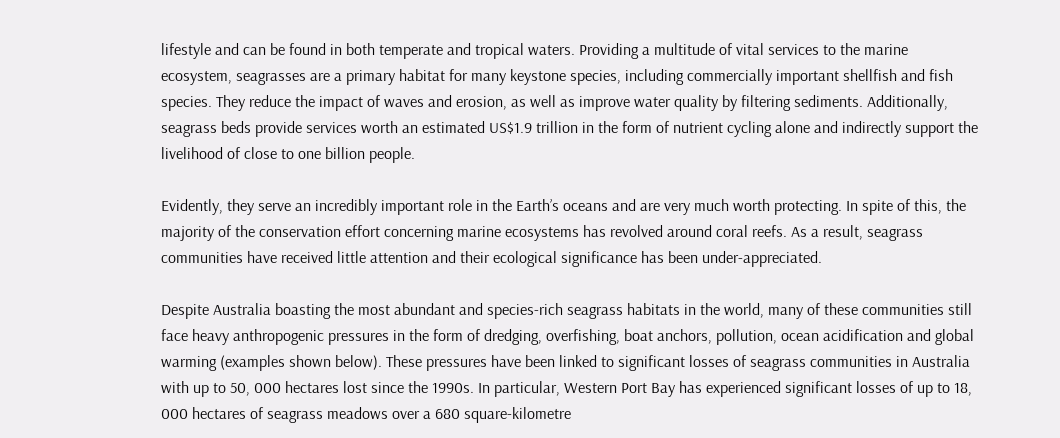lifestyle and can be found in both temperate and tropical waters. Providing a multitude of vital services to the marine ecosystem, seagrasses are a primary habitat for many keystone species, including commercially important shellfish and fish species. They reduce the impact of waves and erosion, as well as improve water quality by filtering sediments. Additionally, seagrass beds provide services worth an estimated US$1.9 trillion in the form of nutrient cycling alone and indirectly support the livelihood of close to one billion people.

Evidently, they serve an incredibly important role in the Earth’s oceans and are very much worth protecting. In spite of this, the majority of the conservation effort concerning marine ecosystems has revolved around coral reefs. As a result, seagrass communities have received little attention and their ecological significance has been under-appreciated.

Despite Australia boasting the most abundant and species-rich seagrass habitats in the world, many of these communities still face heavy anthropogenic pressures in the form of dredging, overfishing, boat anchors, pollution, ocean acidification and global warming (examples shown below). These pressures have been linked to significant losses of seagrass communities in Australia with up to 50, 000 hectares lost since the 1990s. In particular, Western Port Bay has experienced significant losses of up to 18, 000 hectares of seagrass meadows over a 680 square-kilometre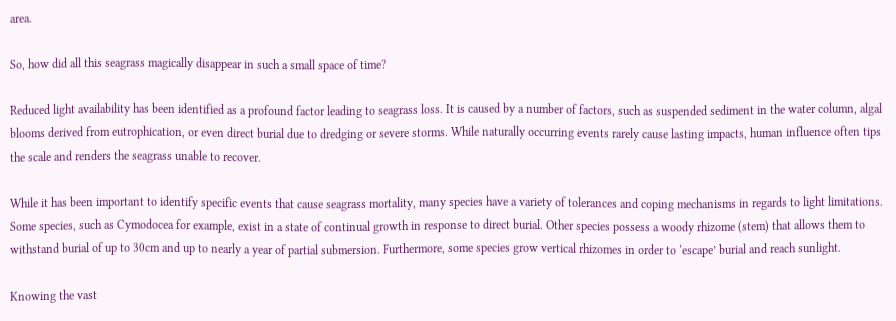area.

So, how did all this seagrass magically disappear in such a small space of time?

Reduced light availability has been identified as a profound factor leading to seagrass loss. It is caused by a number of factors, such as suspended sediment in the water column, algal blooms derived from eutrophication, or even direct burial due to dredging or severe storms. While naturally occurring events rarely cause lasting impacts, human influence often tips the scale and renders the seagrass unable to recover.

While it has been important to identify specific events that cause seagrass mortality, many species have a variety of tolerances and coping mechanisms in regards to light limitations. Some species, such as Cymodocea for example, exist in a state of continual growth in response to direct burial. Other species possess a woody rhizome (stem) that allows them to withstand burial of up to 30cm and up to nearly a year of partial submersion. Furthermore, some species grow vertical rhizomes in order to ‘escape’ burial and reach sunlight.

Knowing the vast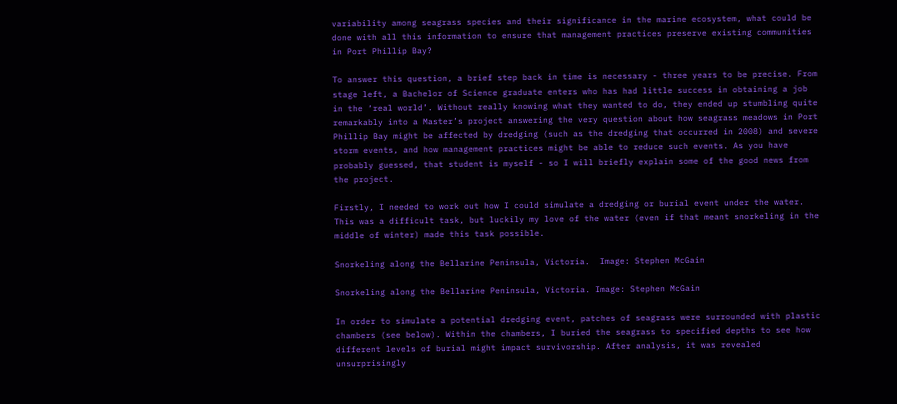variability among seagrass species and their significance in the marine ecosystem, what could be done with all this information to ensure that management practices preserve existing communities in Port Phillip Bay?

To answer this question, a brief step back in time is necessary - three years to be precise. From stage left, a Bachelor of Science graduate enters who has had little success in obtaining a job in the ‘real world’. Without really knowing what they wanted to do, they ended up stumbling quite remarkably into a Master’s project answering the very question about how seagrass meadows in Port Phillip Bay might be affected by dredging (such as the dredging that occurred in 2008) and severe storm events, and how management practices might be able to reduce such events. As you have probably guessed, that student is myself - so I will briefly explain some of the good news from the project.

Firstly, I needed to work out how I could simulate a dredging or burial event under the water. This was a difficult task, but luckily my love of the water (even if that meant snorkeling in the middle of winter) made this task possible.

Snorkeling along the Bellarine Peninsula, Victoria.  Image: Stephen McGain

Snorkeling along the Bellarine Peninsula, Victoria. Image: Stephen McGain

In order to simulate a potential dredging event, patches of seagrass were surrounded with plastic chambers (see below). Within the chambers, I buried the seagrass to specified depths to see how different levels of burial might impact survivorship. After analysis, it was revealed unsurprisingly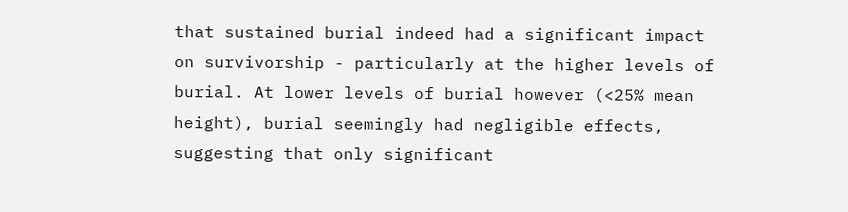that sustained burial indeed had a significant impact on survivorship - particularly at the higher levels of burial. At lower levels of burial however (<25% mean height), burial seemingly had negligible effects, suggesting that only significant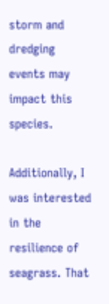storm and dredging events may impact this species.

Additionally, I was interested in the resilience of seagrass. That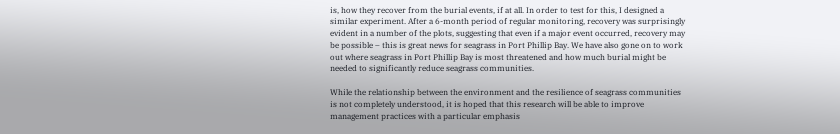is, how they recover from the burial events, if at all. In order to test for this, I designed a similar experiment. After a 6-month period of regular monitoring, recovery was surprisingly evident in a number of the plots, suggesting that even if a major event occurred, recovery may be possible – this is great news for seagrass in Port Phillip Bay. We have also gone on to work out where seagrass in Port Phillip Bay is most threatened and how much burial might be needed to significantly reduce seagrass communities.

While the relationship between the environment and the resilience of seagrass communities is not completely understood, it is hoped that this research will be able to improve management practices with a particular emphasis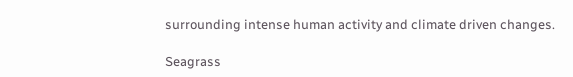surrounding intense human activity and climate driven changes.

Seagrass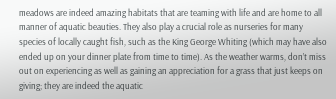meadows are indeed amazing habitats that are teaming with life and are home to all manner of aquatic beauties. They also play a crucial role as nurseries for many species of locally caught fish, such as the King George Whiting (which may have also ended up on your dinner plate from time to time). As the weather warms, don’t miss out on experiencing as well as gaining an appreciation for a grass that just keeps on giving; they are indeed the aquatic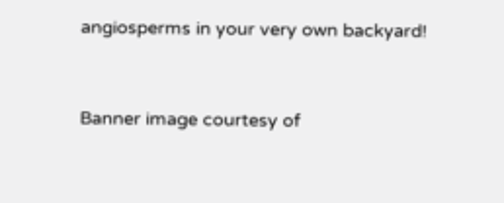angiosperms in your very own backyard!


Banner image courtesy of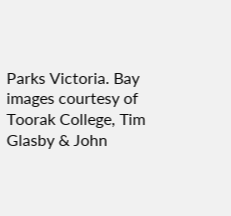Parks Victoria. Bay images courtesy of Toorak College, Tim Glasby & John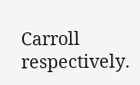Carroll respectively.